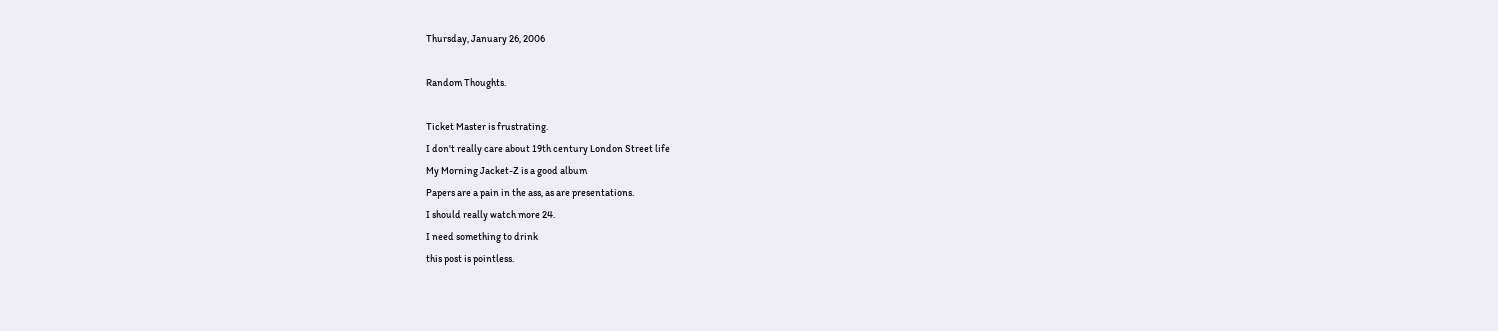Thursday, January 26, 2006

Random Thoughts.

Ticket Master is frustrating.
I don't really care about 19th century London Street life
My Morning Jacket-Z is a good album
Papers are a pain in the ass, as are presentations.
I should really watch more 24.
I need something to drink
this post is pointless.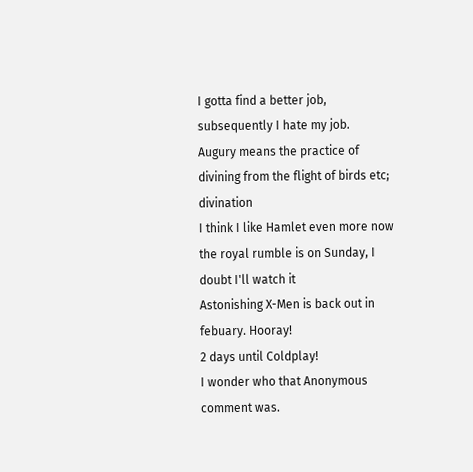I gotta find a better job, subsequently I hate my job.
Augury means the practice of divining from the flight of birds etc; divination
I think I like Hamlet even more now
the royal rumble is on Sunday, I doubt I'll watch it
Astonishing X-Men is back out in febuary. Hooray!
2 days until Coldplay!
I wonder who that Anonymous comment was.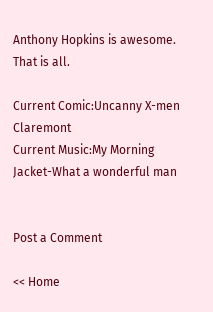Anthony Hopkins is awesome.
That is all.

Current Comic:Uncanny X-men Claremont
Current Music:My Morning Jacket-What a wonderful man


Post a Comment

<< Home